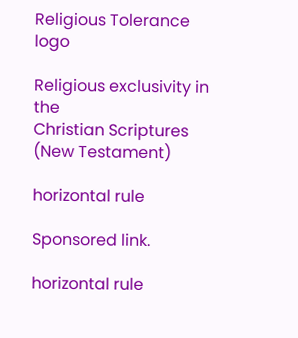Religious Tolerance logo

Religious exclusivity in the
Christian Scriptures (New Testament)

horizontal rule

Sponsored link.

horizontal rule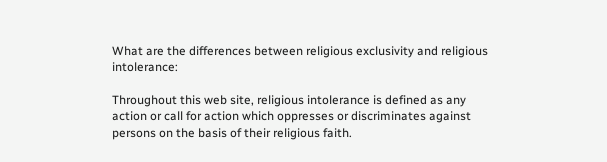What are the differences between religious exclusivity and religious intolerance:

Throughout this web site, religious intolerance is defined as any action or call for action which oppresses or discriminates against persons on the basis of their religious faith.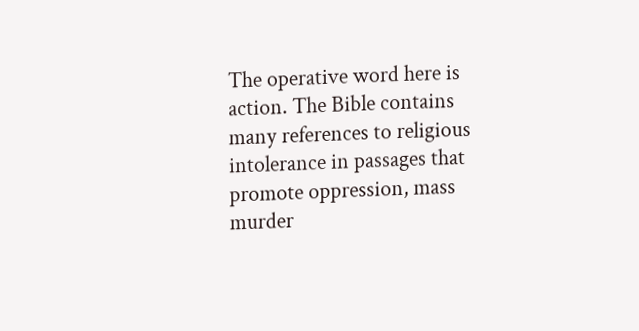The operative word here is action. The Bible contains many references to religious intolerance in passages that promote oppression, mass murder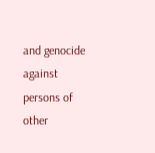and genocide against persons of other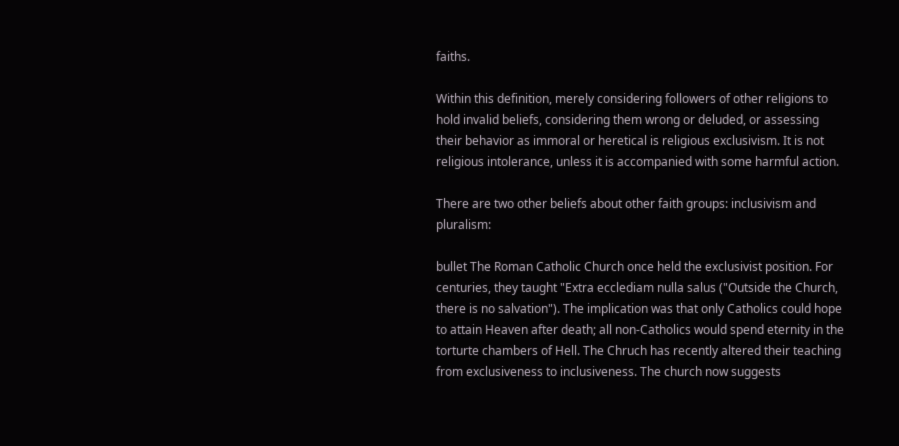faiths.

Within this definition, merely considering followers of other religions to hold invalid beliefs, considering them wrong or deluded, or assessing their behavior as immoral or heretical is religious exclusivism. It is not religious intolerance, unless it is accompanied with some harmful action.

There are two other beliefs about other faith groups: inclusivism and pluralism:

bullet The Roman Catholic Church once held the exclusivist position. For centuries, they taught "Extra ecclediam nulla salus ("Outside the Church, there is no salvation"). The implication was that only Catholics could hope to attain Heaven after death; all non-Catholics would spend eternity in the torturte chambers of Hell. The Chruch has recently altered their teaching from exclusiveness to inclusiveness. The church now suggests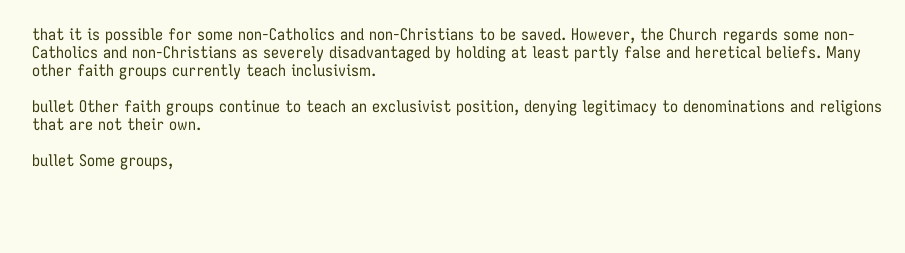that it is possible for some non-Catholics and non-Christians to be saved. However, the Church regards some non-Catholics and non-Christians as severely disadvantaged by holding at least partly false and heretical beliefs. Many other faith groups currently teach inclusivism.

bullet Other faith groups continue to teach an exclusivist position, denying legitimacy to denominations and religions that are not their own.

bullet Some groups,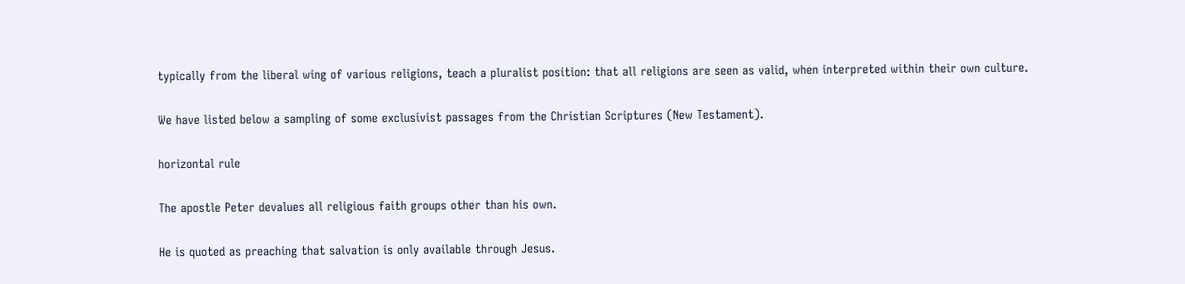typically from the liberal wing of various religions, teach a pluralist position: that all religions are seen as valid, when interpreted within their own culture.

We have listed below a sampling of some exclusivist passages from the Christian Scriptures (New Testament).

horizontal rule

The apostle Peter devalues all religious faith groups other than his own.

He is quoted as preaching that salvation is only available through Jesus.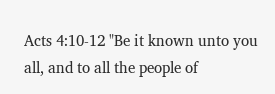Acts 4:10-12 "Be it known unto you all, and to all the people of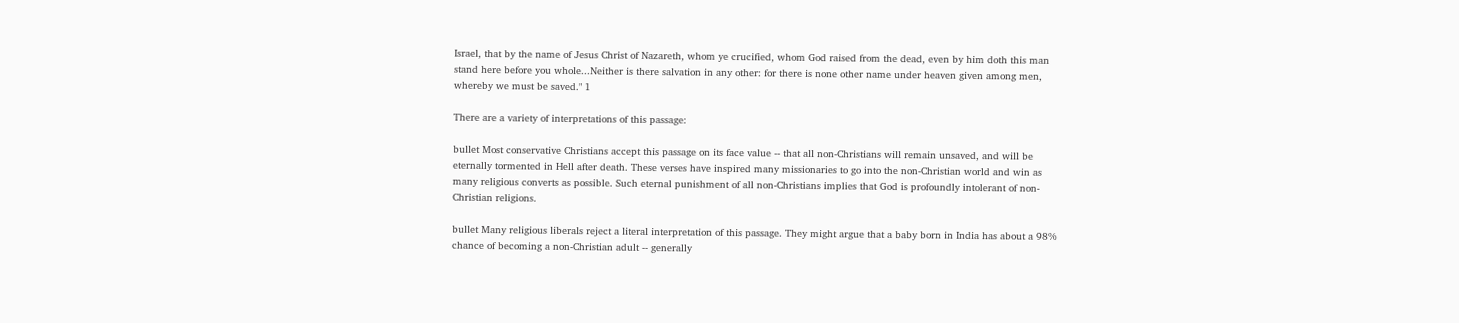Israel, that by the name of Jesus Christ of Nazareth, whom ye crucified, whom God raised from the dead, even by him doth this man stand here before you whole...Neither is there salvation in any other: for there is none other name under heaven given among men, whereby we must be saved." 1

There are a variety of interpretations of this passage:

bullet Most conservative Christians accept this passage on its face value -- that all non-Christians will remain unsaved, and will be eternally tormented in Hell after death. These verses have inspired many missionaries to go into the non-Christian world and win as many religious converts as possible. Such eternal punishment of all non-Christians implies that God is profoundly intolerant of non-Christian religions.

bullet Many religious liberals reject a literal interpretation of this passage. They might argue that a baby born in India has about a 98% chance of becoming a non-Christian adult -- generally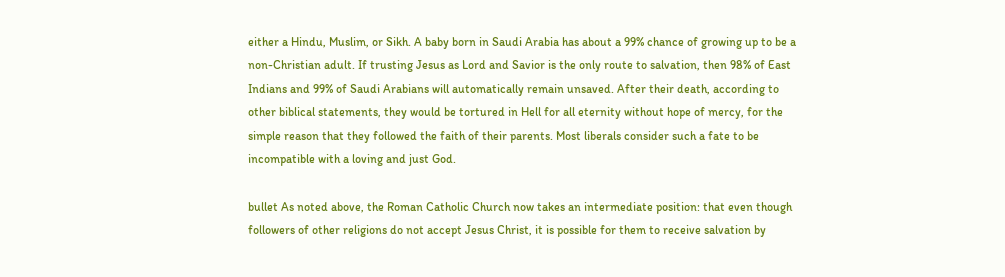either a Hindu, Muslim, or Sikh. A baby born in Saudi Arabia has about a 99% chance of growing up to be a non-Christian adult. If trusting Jesus as Lord and Savior is the only route to salvation, then 98% of East Indians and 99% of Saudi Arabians will automatically remain unsaved. After their death, according to other biblical statements, they would be tortured in Hell for all eternity without hope of mercy, for the simple reason that they followed the faith of their parents. Most liberals consider such a fate to be incompatible with a loving and just God.

bullet As noted above, the Roman Catholic Church now takes an intermediate position: that even though followers of other religions do not accept Jesus Christ, it is possible for them to receive salvation by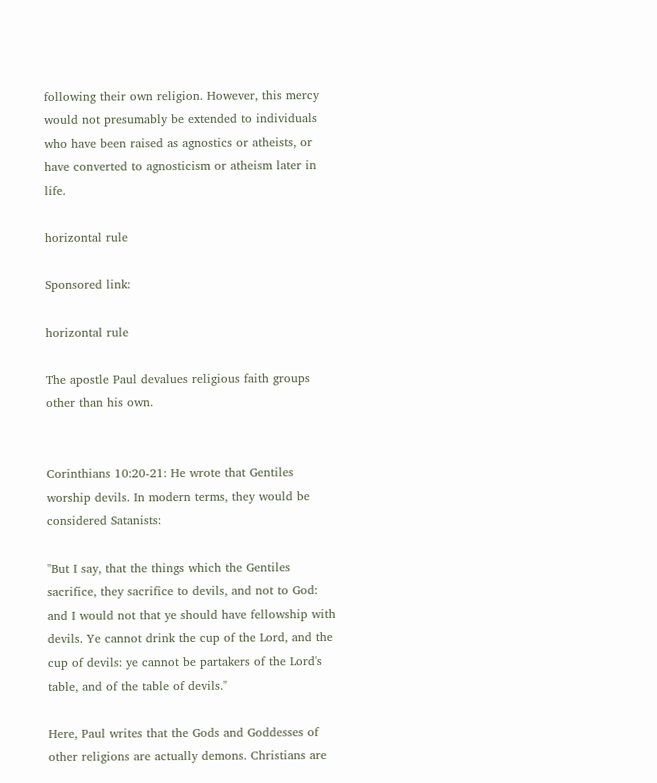following their own religion. However, this mercy would not presumably be extended to individuals who have been raised as agnostics or atheists, or have converted to agnosticism or atheism later in life.

horizontal rule

Sponsored link:

horizontal rule

The apostle Paul devalues religious faith groups other than his own.


Corinthians 10:20-21: He wrote that Gentiles worship devils. In modern terms, they would be considered Satanists:

"But I say, that the things which the Gentiles sacrifice, they sacrifice to devils, and not to God: and I would not that ye should have fellowship with devils. Ye cannot drink the cup of the Lord, and the cup of devils: ye cannot be partakers of the Lord's table, and of the table of devils."

Here, Paul writes that the Gods and Goddesses of other religions are actually demons. Christians are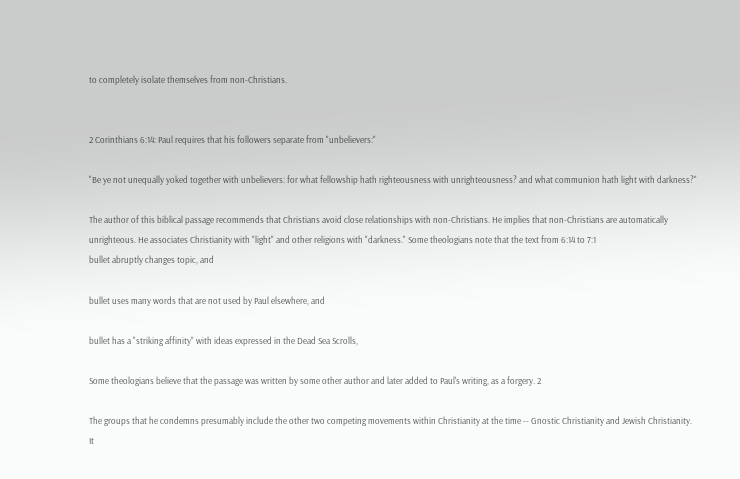to completely isolate themselves from non-Christians.


2 Corinthians 6:14: Paul requires that his followers separate from "unbelievers:"

"Be ye not unequally yoked together with unbelievers: for what fellowship hath righteousness with unrighteousness? and what communion hath light with darkness?"

The author of this biblical passage recommends that Christians avoid close relationships with non-Christians. He implies that non-Christians are automatically unrighteous. He associates Christianity with "light" and other religions with "darkness." Some theologians note that the text from 6:14 to 7:1
bullet abruptly changes topic, and

bullet uses many words that are not used by Paul elsewhere, and

bullet has a "striking affinity" with ideas expressed in the Dead Sea Scrolls,

Some theologians believe that the passage was written by some other author and later added to Paul's writing, as a forgery. 2

The groups that he condemns presumably include the other two competing movements within Christianity at the time -- Gnostic Christianity and Jewish Christianity. It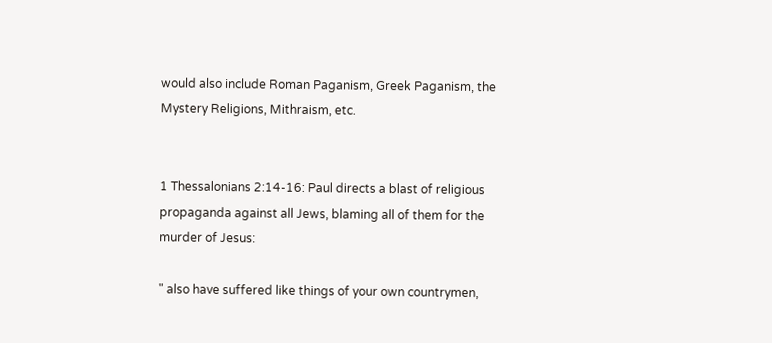would also include Roman Paganism, Greek Paganism, the Mystery Religions, Mithraism, etc.


1 Thessalonians 2:14-16: Paul directs a blast of religious propaganda against all Jews, blaming all of them for the murder of Jesus:

" also have suffered like things of your own countrymen,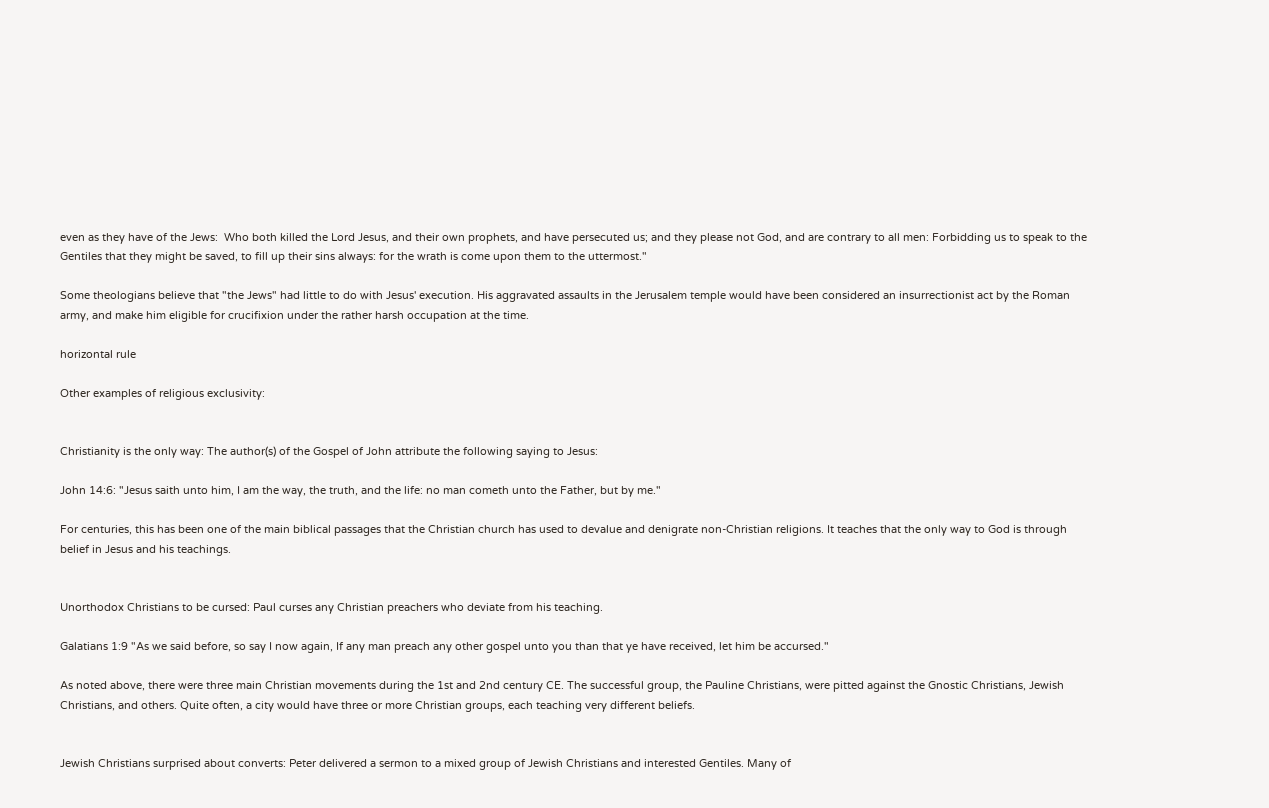even as they have of the Jews:  Who both killed the Lord Jesus, and their own prophets, and have persecuted us; and they please not God, and are contrary to all men: Forbidding us to speak to the Gentiles that they might be saved, to fill up their sins always: for the wrath is come upon them to the uttermost."

Some theologians believe that "the Jews" had little to do with Jesus' execution. His aggravated assaults in the Jerusalem temple would have been considered an insurrectionist act by the Roman army, and make him eligible for crucifixion under the rather harsh occupation at the time.

horizontal rule

Other examples of religious exclusivity:


Christianity is the only way: The author(s) of the Gospel of John attribute the following saying to Jesus:

John 14:6: "Jesus saith unto him, I am the way, the truth, and the life: no man cometh unto the Father, but by me."

For centuries, this has been one of the main biblical passages that the Christian church has used to devalue and denigrate non-Christian religions. It teaches that the only way to God is through belief in Jesus and his teachings.


Unorthodox Christians to be cursed: Paul curses any Christian preachers who deviate from his teaching.

Galatians 1:9 "As we said before, so say I now again, If any man preach any other gospel unto you than that ye have received, let him be accursed."

As noted above, there were three main Christian movements during the 1st and 2nd century CE. The successful group, the Pauline Christians, were pitted against the Gnostic Christians, Jewish Christians, and others. Quite often, a city would have three or more Christian groups, each teaching very different beliefs.


Jewish Christians surprised about converts: Peter delivered a sermon to a mixed group of Jewish Christians and interested Gentiles. Many of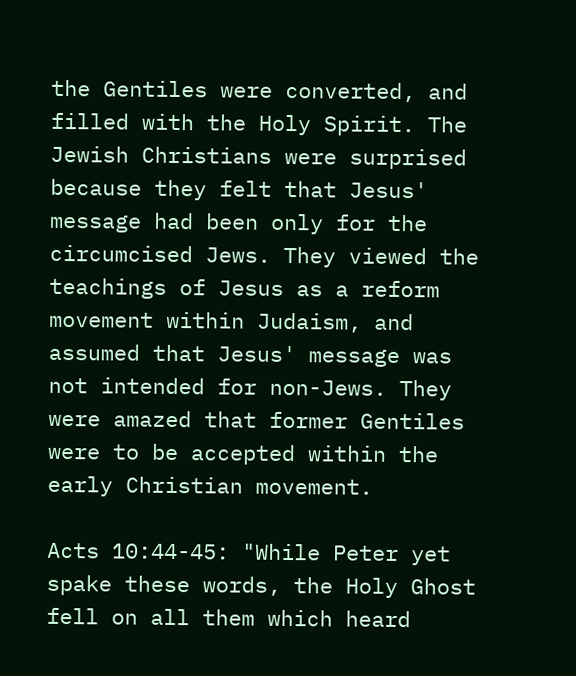the Gentiles were converted, and filled with the Holy Spirit. The Jewish Christians were surprised because they felt that Jesus' message had been only for the circumcised Jews. They viewed the teachings of Jesus as a reform movement within Judaism, and assumed that Jesus' message was not intended for non-Jews. They were amazed that former Gentiles were to be accepted within the early Christian movement.

Acts 10:44-45: "While Peter yet spake these words, the Holy Ghost fell on all them which heard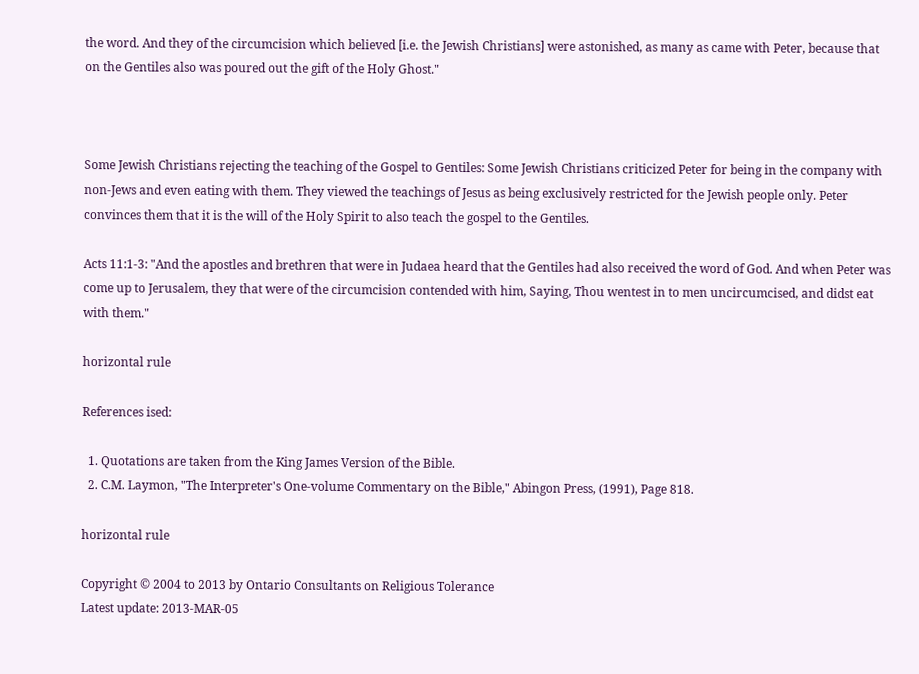the word. And they of the circumcision which believed [i.e. the Jewish Christians] were astonished, as many as came with Peter, because that on the Gentiles also was poured out the gift of the Holy Ghost."



Some Jewish Christians rejecting the teaching of the Gospel to Gentiles: Some Jewish Christians criticized Peter for being in the company with non-Jews and even eating with them. They viewed the teachings of Jesus as being exclusively restricted for the Jewish people only. Peter convinces them that it is the will of the Holy Spirit to also teach the gospel to the Gentiles.

Acts 11:1-3: "And the apostles and brethren that were in Judaea heard that the Gentiles had also received the word of God. And when Peter was come up to Jerusalem, they that were of the circumcision contended with him, Saying, Thou wentest in to men uncircumcised, and didst eat with them."

horizontal rule

References ised:

  1. Quotations are taken from the King James Version of the Bible.
  2. C.M. Laymon, "The Interpreter's One-volume Commentary on the Bible," Abingon Press, (1991), Page 818.

horizontal rule

Copyright © 2004 to 2013 by Ontario Consultants on Religious Tolerance
Latest update: 2013-MAR-05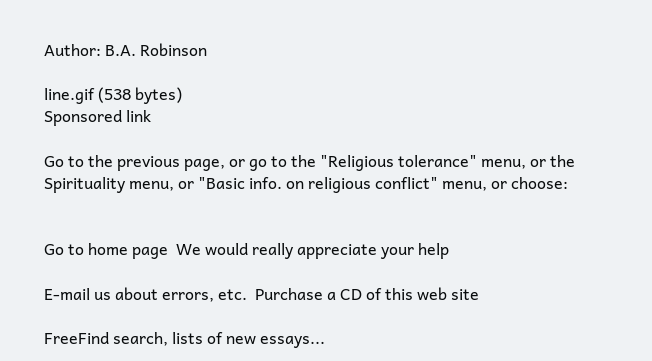Author: B.A. Robinson

line.gif (538 bytes)
Sponsored link

Go to the previous page, or go to the "Religious tolerance" menu, or the Spirituality menu, or "Basic info. on religious conflict" menu, or choose:


Go to home page  We would really appreciate your help

E-mail us about errors, etc.  Purchase a CD of this web site

FreeFind search, lists of new essays...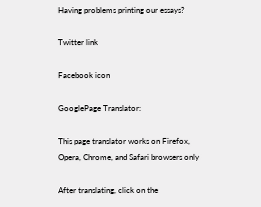Having problems printing our essays?

Twitter link

Facebook icon

GooglePage Translator:

This page translator works on Firefox,
Opera, Chrome, and Safari browsers only

After translating, click on the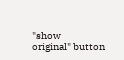"show
original" button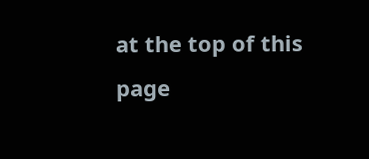at the top of this
page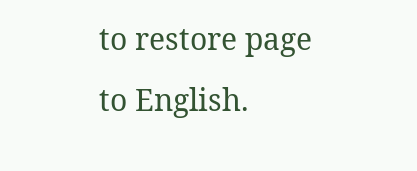to restore page to English.